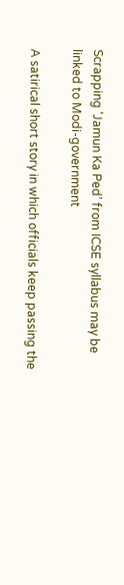Scrapping 'Jamun Ka Ped’ from ICSE syllabus may be linked to Modi-government

A satirical short story in which officials keep passing the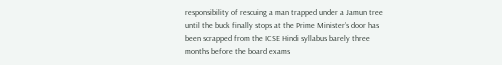responsibility of rescuing a man trapped under a Jamun tree until the buck finally stops at the Prime Minister’s door has been scrapped from the ICSE Hindi syllabus barely three months before the board exams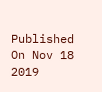Published On Nov 18 2019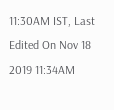11:30AM IST, Last Edited On Nov 18 2019 11:34AM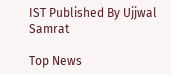IST Published By Ujjwal Samrat

Top News